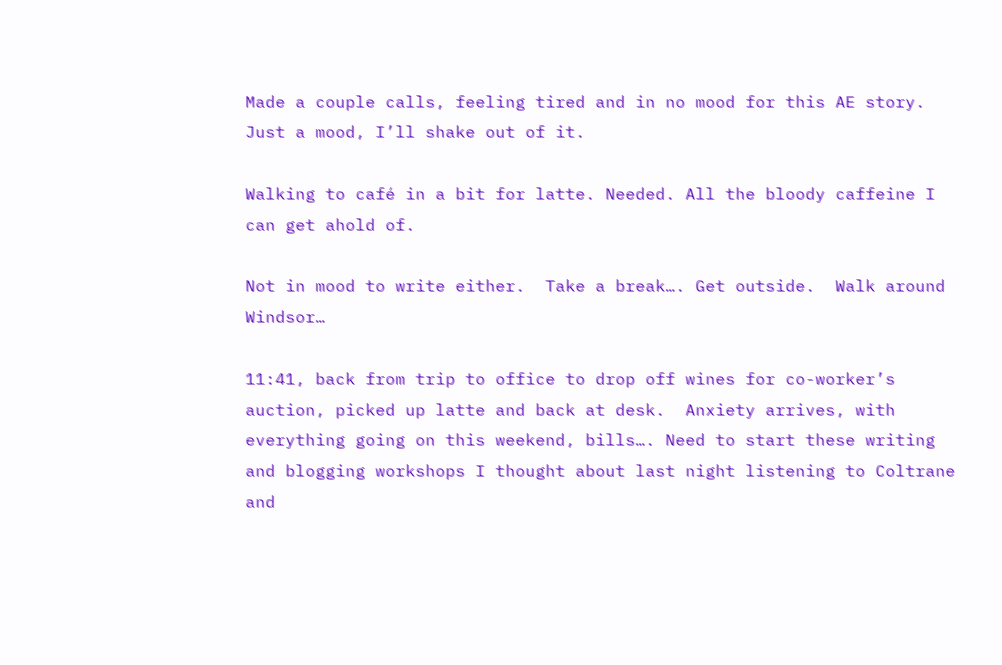Made a couple calls, feeling tired and in no mood for this AE story.  Just a mood, I’ll shake out of it.

Walking to café in a bit for latte. Needed. All the bloody caffeine I can get ahold of.

Not in mood to write either.  Take a break…. Get outside.  Walk around Windsor…

11:41, back from trip to office to drop off wines for co-worker’s auction, picked up latte and back at desk.  Anxiety arrives, with everything going on this weekend, bills…. Need to start these writing and blogging workshops I thought about last night listening to Coltrane and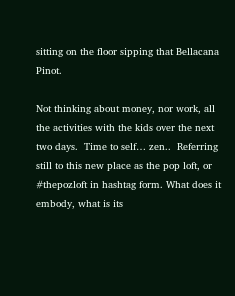sitting on the floor sipping that Bellacana Pinot.

Not thinking about money, nor work, all the activities with the kids over the next two days.  Time to self… zen..  Referring still to this new place as the pop loft, or #thepozloft in hashtag form. What does it embody, what is its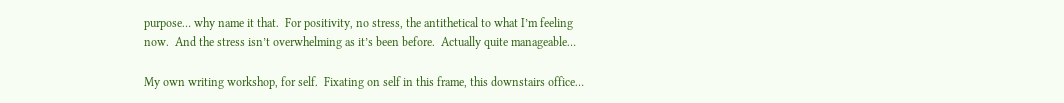purpose… why name it that.  For positivity, no stress, the antithetical to what I’m feeling now.  And the stress isn’t overwhelming as it’s been before.  Actually quite manageable…

My own writing workshop, for self.  Fixating on self in this frame, this downstairs office…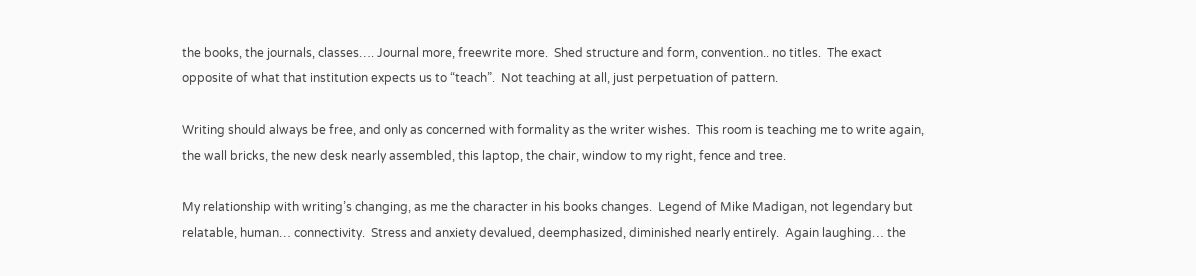the books, the journals, classes…. Journal more, freewrite more.  Shed structure and form, convention.. no titles.  The exact opposite of what that institution expects us to “teach”.  Not teaching at all, just perpetuation of pattern.

Writing should always be free, and only as concerned with formality as the writer wishes.  This room is teaching me to write again, the wall bricks, the new desk nearly assembled, this laptop, the chair, window to my right, fence and tree.

My relationship with writing’s changing, as me the character in his books changes.  Legend of Mike Madigan, not legendary but relatable, human… connectivity.  Stress and anxiety devalued, deemphasized, diminished nearly entirely.  Again laughing… the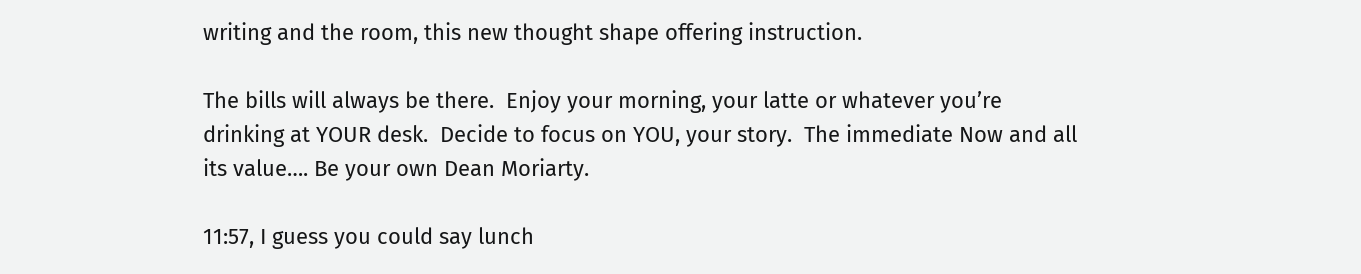writing and the room, this new thought shape offering instruction.

The bills will always be there.  Enjoy your morning, your latte or whatever you’re drinking at YOUR desk.  Decide to focus on YOU, your story.  The immediate Now and all its value…. Be your own Dean Moriarty.

11:57, I guess you could say lunch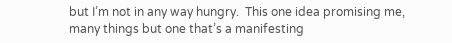but I’m not in any way hungry.  This one idea promising me, many things but one that’s a manifesting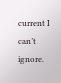current I can’t ignore.